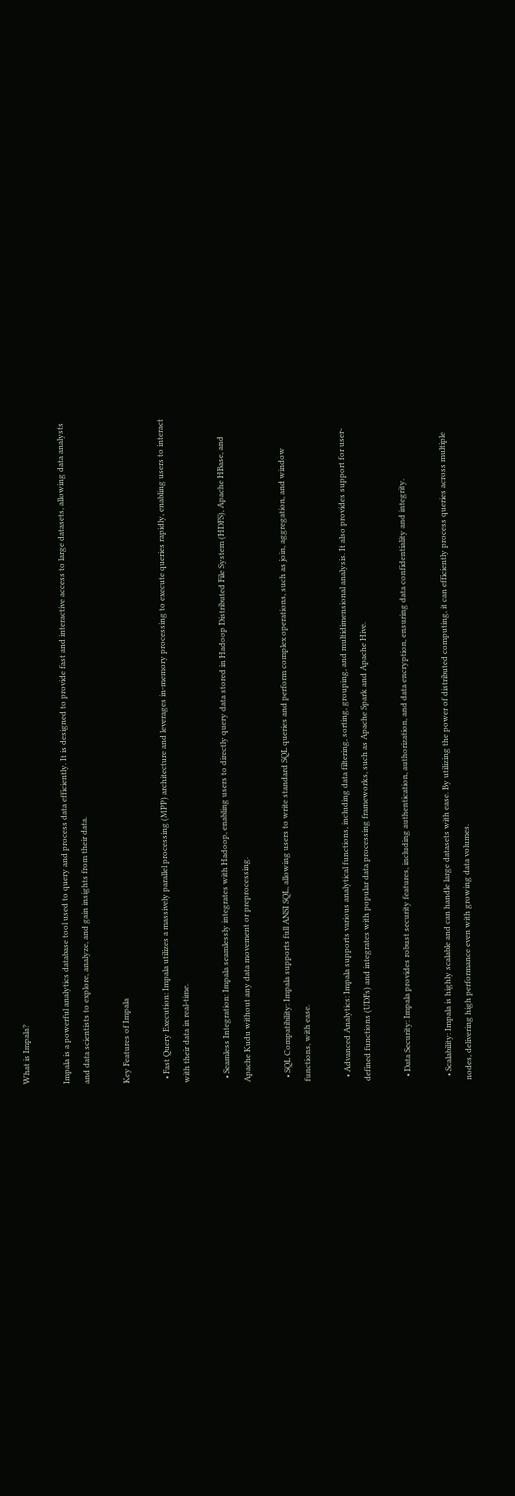What is Impala?

Impala is a powerful analytics database tool used to query and process data efficiently. It is designed to provide fast and interactive access to large datasets, allowing data analysts and data scientists to explore, analyze, and gain insights from their data.

Key Features of Impala

  • Fast Query Execution: Impala utilizes a massively parallel processing (MPP) architecture and leverages in-memory processing to execute queries rapidly, enabling users to interact with their data in real-time.

  • Seamless Integration: Impala seamlessly integrates with Hadoop, enabling users to directly query data stored in Hadoop Distributed File System (HDFS), Apache HBase, and Apache Kudu without any data movement or preprocessing.

  • SQL Compatibility: Impala supports full ANSI SQL, allowing users to write standard SQL queries and perform complex operations, such as join, aggregation, and window functions, with ease.

  • Advanced Analytics: Impala supports various analytical functions, including data filtering, sorting, grouping, and multidimensional analysis. It also provides support for user-defined functions (UDFs) and integrates with popular data processing frameworks, such as Apache Spark and Apache Hive.

  • Data Security: Impala provides robust security features, including authentication, authorization, and data encryption, ensuring data confidentiality and integrity.

  • Scalability: Impala is highly scalable and can handle large datasets with ease. By utilizing the power of distributed computing, it can efficiently process queries across multiple nodes, delivering high performance even with growing data volumes.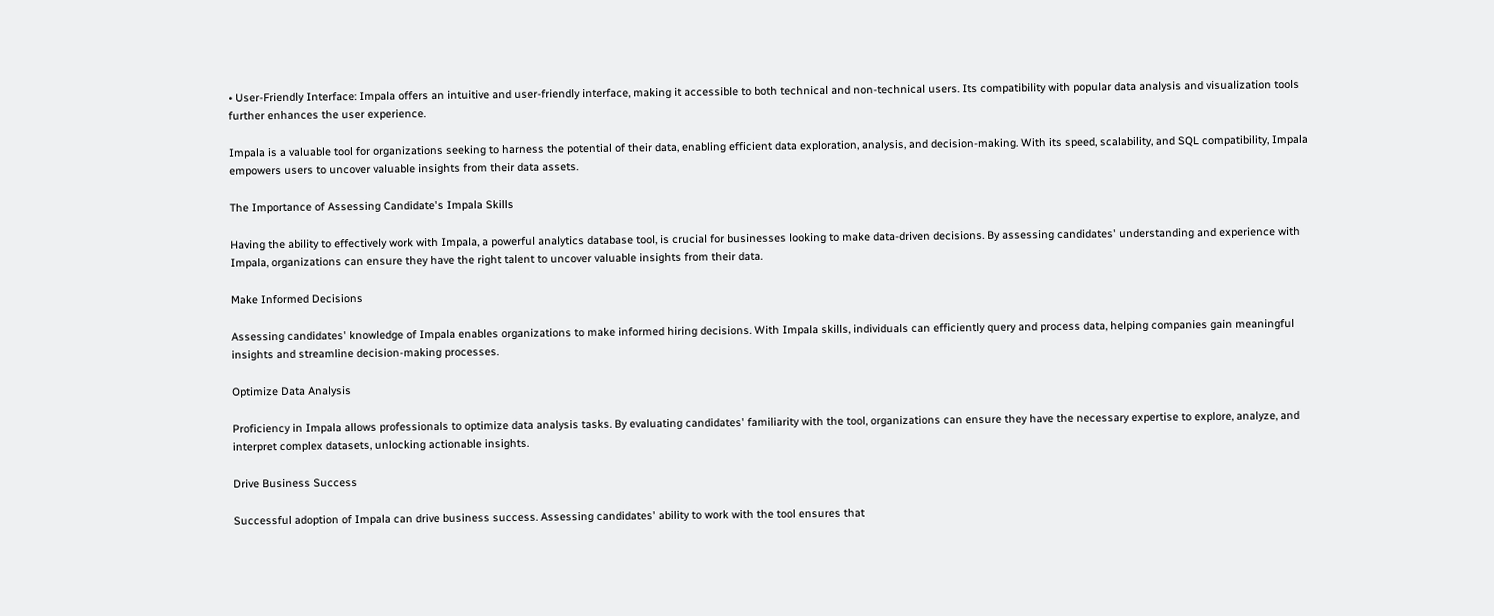• User-Friendly Interface: Impala offers an intuitive and user-friendly interface, making it accessible to both technical and non-technical users. Its compatibility with popular data analysis and visualization tools further enhances the user experience.

Impala is a valuable tool for organizations seeking to harness the potential of their data, enabling efficient data exploration, analysis, and decision-making. With its speed, scalability, and SQL compatibility, Impala empowers users to uncover valuable insights from their data assets.

The Importance of Assessing Candidate's Impala Skills

Having the ability to effectively work with Impala, a powerful analytics database tool, is crucial for businesses looking to make data-driven decisions. By assessing candidates' understanding and experience with Impala, organizations can ensure they have the right talent to uncover valuable insights from their data.

Make Informed Decisions

Assessing candidates' knowledge of Impala enables organizations to make informed hiring decisions. With Impala skills, individuals can efficiently query and process data, helping companies gain meaningful insights and streamline decision-making processes.

Optimize Data Analysis

Proficiency in Impala allows professionals to optimize data analysis tasks. By evaluating candidates' familiarity with the tool, organizations can ensure they have the necessary expertise to explore, analyze, and interpret complex datasets, unlocking actionable insights.

Drive Business Success

Successful adoption of Impala can drive business success. Assessing candidates' ability to work with the tool ensures that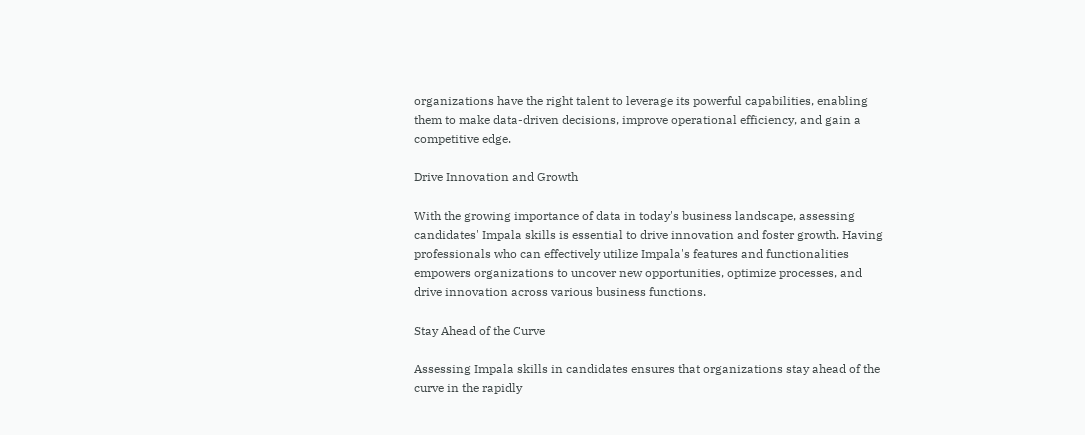organizations have the right talent to leverage its powerful capabilities, enabling them to make data-driven decisions, improve operational efficiency, and gain a competitive edge.

Drive Innovation and Growth

With the growing importance of data in today's business landscape, assessing candidates' Impala skills is essential to drive innovation and foster growth. Having professionals who can effectively utilize Impala's features and functionalities empowers organizations to uncover new opportunities, optimize processes, and drive innovation across various business functions.

Stay Ahead of the Curve

Assessing Impala skills in candidates ensures that organizations stay ahead of the curve in the rapidly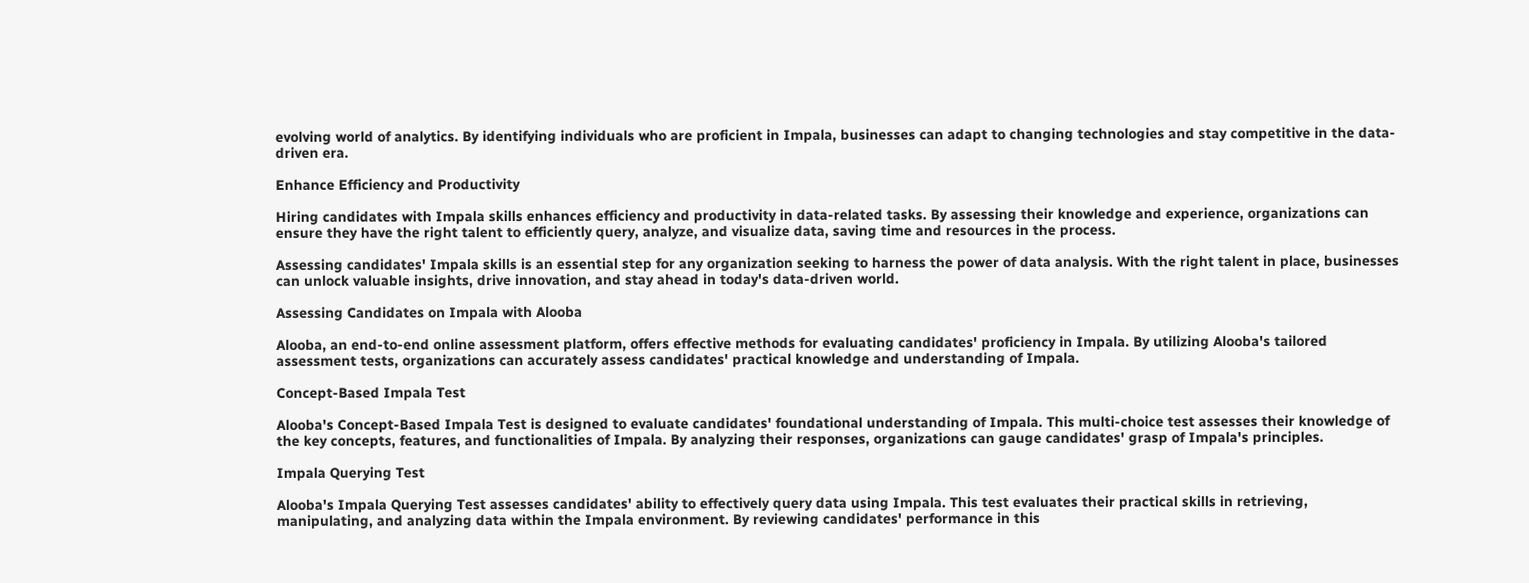evolving world of analytics. By identifying individuals who are proficient in Impala, businesses can adapt to changing technologies and stay competitive in the data-driven era.

Enhance Efficiency and Productivity

Hiring candidates with Impala skills enhances efficiency and productivity in data-related tasks. By assessing their knowledge and experience, organizations can ensure they have the right talent to efficiently query, analyze, and visualize data, saving time and resources in the process.

Assessing candidates' Impala skills is an essential step for any organization seeking to harness the power of data analysis. With the right talent in place, businesses can unlock valuable insights, drive innovation, and stay ahead in today's data-driven world.

Assessing Candidates on Impala with Alooba

Alooba, an end-to-end online assessment platform, offers effective methods for evaluating candidates' proficiency in Impala. By utilizing Alooba's tailored assessment tests, organizations can accurately assess candidates' practical knowledge and understanding of Impala.

Concept-Based Impala Test

Alooba's Concept-Based Impala Test is designed to evaluate candidates' foundational understanding of Impala. This multi-choice test assesses their knowledge of the key concepts, features, and functionalities of Impala. By analyzing their responses, organizations can gauge candidates' grasp of Impala's principles.

Impala Querying Test

Alooba's Impala Querying Test assesses candidates' ability to effectively query data using Impala. This test evaluates their practical skills in retrieving, manipulating, and analyzing data within the Impala environment. By reviewing candidates' performance in this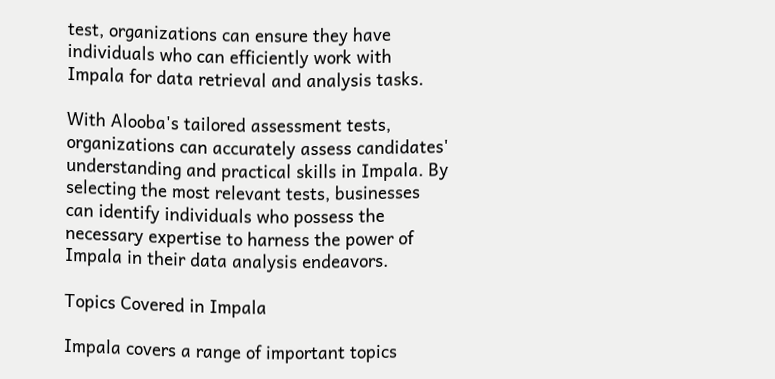test, organizations can ensure they have individuals who can efficiently work with Impala for data retrieval and analysis tasks.

With Alooba's tailored assessment tests, organizations can accurately assess candidates' understanding and practical skills in Impala. By selecting the most relevant tests, businesses can identify individuals who possess the necessary expertise to harness the power of Impala in their data analysis endeavors.

Topics Covered in Impala

Impala covers a range of important topics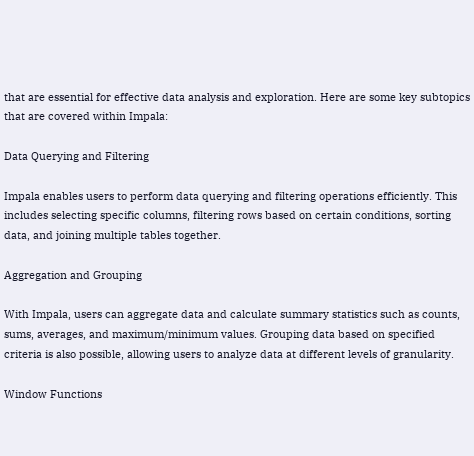that are essential for effective data analysis and exploration. Here are some key subtopics that are covered within Impala:

Data Querying and Filtering

Impala enables users to perform data querying and filtering operations efficiently. This includes selecting specific columns, filtering rows based on certain conditions, sorting data, and joining multiple tables together.

Aggregation and Grouping

With Impala, users can aggregate data and calculate summary statistics such as counts, sums, averages, and maximum/minimum values. Grouping data based on specified criteria is also possible, allowing users to analyze data at different levels of granularity.

Window Functions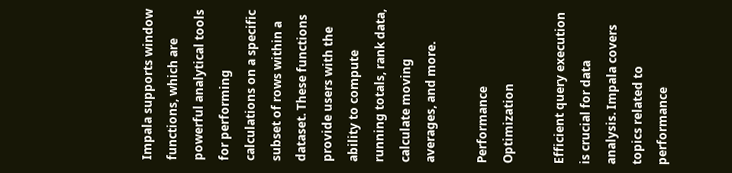Impala supports window functions, which are powerful analytical tools for performing calculations on a specific subset of rows within a dataset. These functions provide users with the ability to compute running totals, rank data, calculate moving averages, and more.

Performance Optimization

Efficient query execution is crucial for data analysis. Impala covers topics related to performance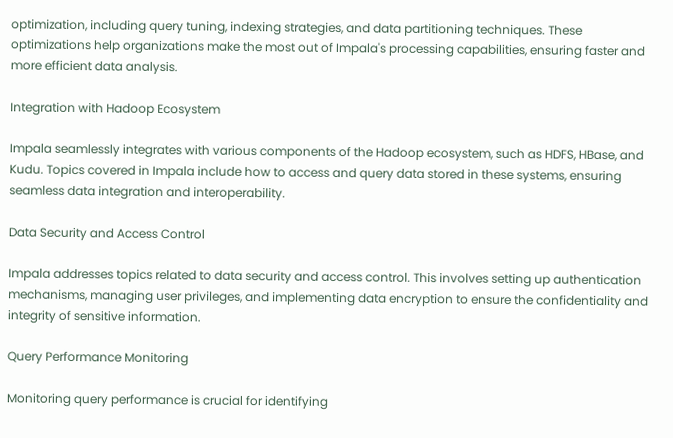optimization, including query tuning, indexing strategies, and data partitioning techniques. These optimizations help organizations make the most out of Impala's processing capabilities, ensuring faster and more efficient data analysis.

Integration with Hadoop Ecosystem

Impala seamlessly integrates with various components of the Hadoop ecosystem, such as HDFS, HBase, and Kudu. Topics covered in Impala include how to access and query data stored in these systems, ensuring seamless data integration and interoperability.

Data Security and Access Control

Impala addresses topics related to data security and access control. This involves setting up authentication mechanisms, managing user privileges, and implementing data encryption to ensure the confidentiality and integrity of sensitive information.

Query Performance Monitoring

Monitoring query performance is crucial for identifying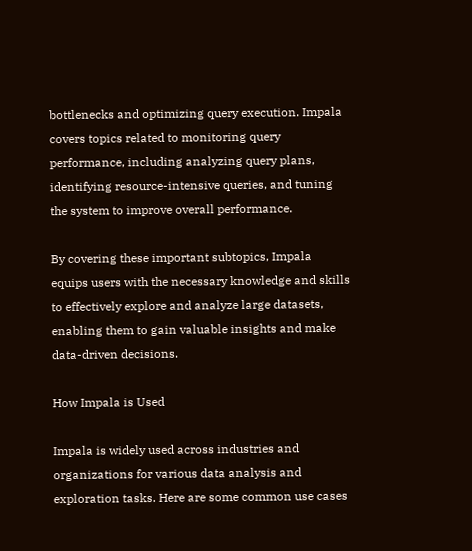bottlenecks and optimizing query execution. Impala covers topics related to monitoring query performance, including analyzing query plans, identifying resource-intensive queries, and tuning the system to improve overall performance.

By covering these important subtopics, Impala equips users with the necessary knowledge and skills to effectively explore and analyze large datasets, enabling them to gain valuable insights and make data-driven decisions.

How Impala is Used

Impala is widely used across industries and organizations for various data analysis and exploration tasks. Here are some common use cases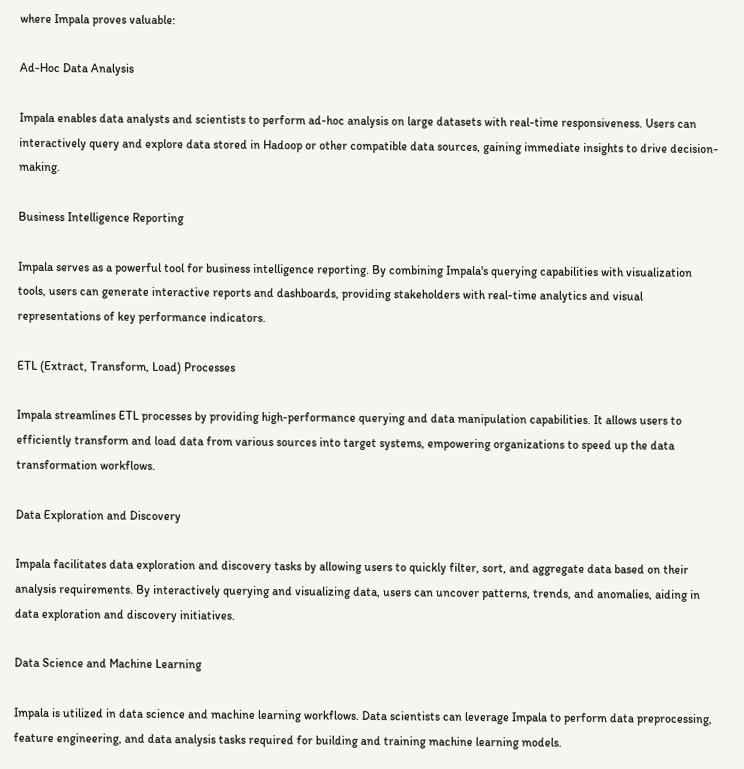where Impala proves valuable:

Ad-Hoc Data Analysis

Impala enables data analysts and scientists to perform ad-hoc analysis on large datasets with real-time responsiveness. Users can interactively query and explore data stored in Hadoop or other compatible data sources, gaining immediate insights to drive decision-making.

Business Intelligence Reporting

Impala serves as a powerful tool for business intelligence reporting. By combining Impala's querying capabilities with visualization tools, users can generate interactive reports and dashboards, providing stakeholders with real-time analytics and visual representations of key performance indicators.

ETL (Extract, Transform, Load) Processes

Impala streamlines ETL processes by providing high-performance querying and data manipulation capabilities. It allows users to efficiently transform and load data from various sources into target systems, empowering organizations to speed up the data transformation workflows.

Data Exploration and Discovery

Impala facilitates data exploration and discovery tasks by allowing users to quickly filter, sort, and aggregate data based on their analysis requirements. By interactively querying and visualizing data, users can uncover patterns, trends, and anomalies, aiding in data exploration and discovery initiatives.

Data Science and Machine Learning

Impala is utilized in data science and machine learning workflows. Data scientists can leverage Impala to perform data preprocessing, feature engineering, and data analysis tasks required for building and training machine learning models.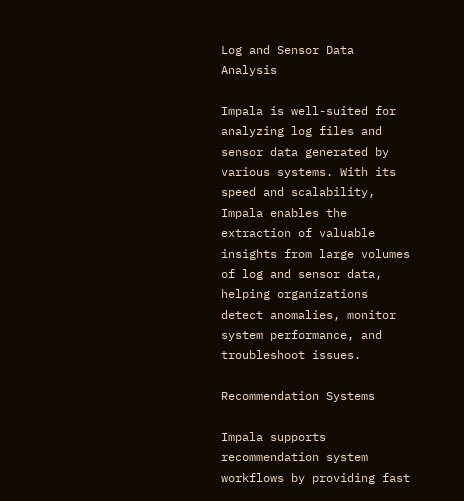Log and Sensor Data Analysis

Impala is well-suited for analyzing log files and sensor data generated by various systems. With its speed and scalability, Impala enables the extraction of valuable insights from large volumes of log and sensor data, helping organizations detect anomalies, monitor system performance, and troubleshoot issues.

Recommendation Systems

Impala supports recommendation system workflows by providing fast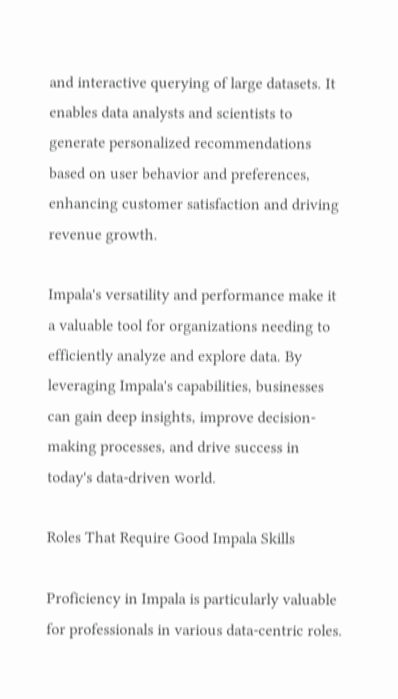and interactive querying of large datasets. It enables data analysts and scientists to generate personalized recommendations based on user behavior and preferences, enhancing customer satisfaction and driving revenue growth.

Impala's versatility and performance make it a valuable tool for organizations needing to efficiently analyze and explore data. By leveraging Impala's capabilities, businesses can gain deep insights, improve decision-making processes, and drive success in today's data-driven world.

Roles That Require Good Impala Skills

Proficiency in Impala is particularly valuable for professionals in various data-centric roles.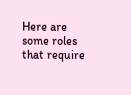Here are some roles that require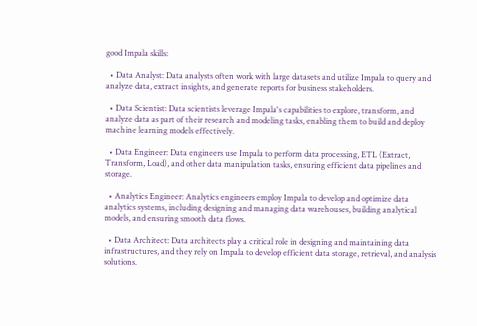good Impala skills:

  • Data Analyst: Data analysts often work with large datasets and utilize Impala to query and analyze data, extract insights, and generate reports for business stakeholders.

  • Data Scientist: Data scientists leverage Impala's capabilities to explore, transform, and analyze data as part of their research and modeling tasks, enabling them to build and deploy machine learning models effectively.

  • Data Engineer: Data engineers use Impala to perform data processing, ETL (Extract, Transform, Load), and other data manipulation tasks, ensuring efficient data pipelines and storage.

  • Analytics Engineer: Analytics engineers employ Impala to develop and optimize data analytics systems, including designing and managing data warehouses, building analytical models, and ensuring smooth data flows.

  • Data Architect: Data architects play a critical role in designing and maintaining data infrastructures, and they rely on Impala to develop efficient data storage, retrieval, and analysis solutions.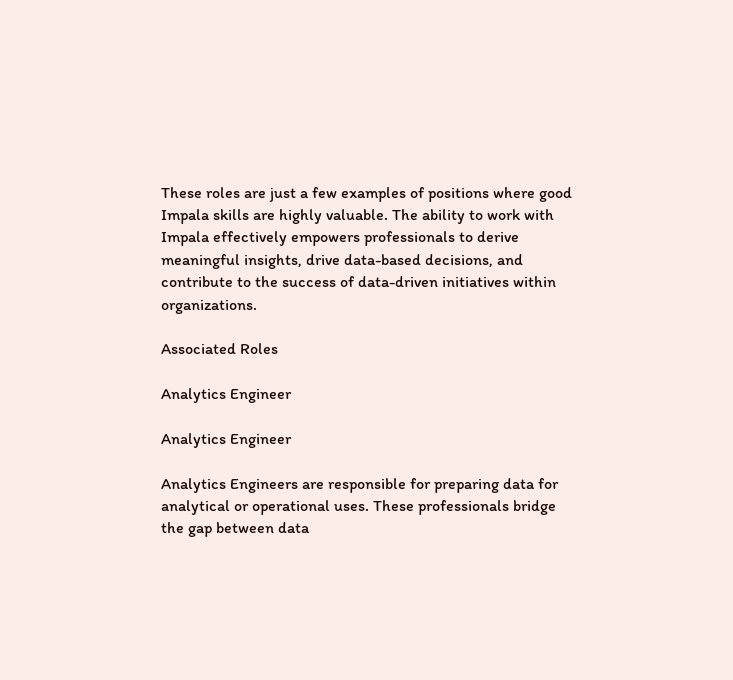These roles are just a few examples of positions where good Impala skills are highly valuable. The ability to work with Impala effectively empowers professionals to derive meaningful insights, drive data-based decisions, and contribute to the success of data-driven initiatives within organizations.

Associated Roles

Analytics Engineer

Analytics Engineer

Analytics Engineers are responsible for preparing data for analytical or operational uses. These professionals bridge the gap between data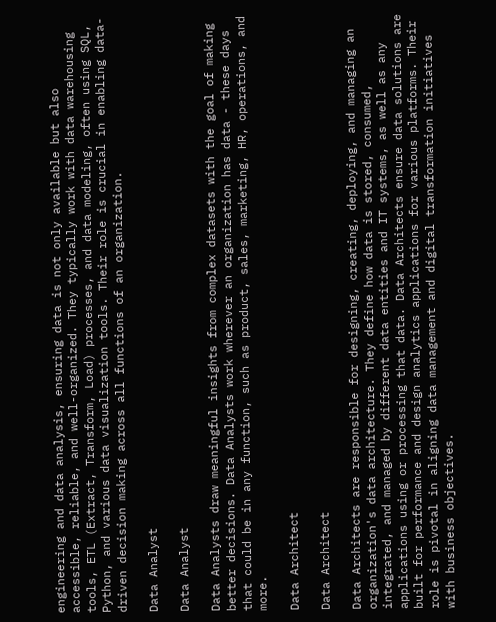engineering and data analysis, ensuring data is not only available but also accessible, reliable, and well-organized. They typically work with data warehousing tools, ETL (Extract, Transform, Load) processes, and data modeling, often using SQL, Python, and various data visualization tools. Their role is crucial in enabling data-driven decision making across all functions of an organization.

Data Analyst

Data Analyst

Data Analysts draw meaningful insights from complex datasets with the goal of making better decisions. Data Analysts work wherever an organization has data - these days that could be in any function, such as product, sales, marketing, HR, operations, and more.

Data Architect

Data Architect

Data Architects are responsible for designing, creating, deploying, and managing an organization's data architecture. They define how data is stored, consumed, integrated, and managed by different data entities and IT systems, as well as any applications using or processing that data. Data Architects ensure data solutions are built for performance and design analytics applications for various platforms. Their role is pivotal in aligning data management and digital transformation initiatives with business objectives.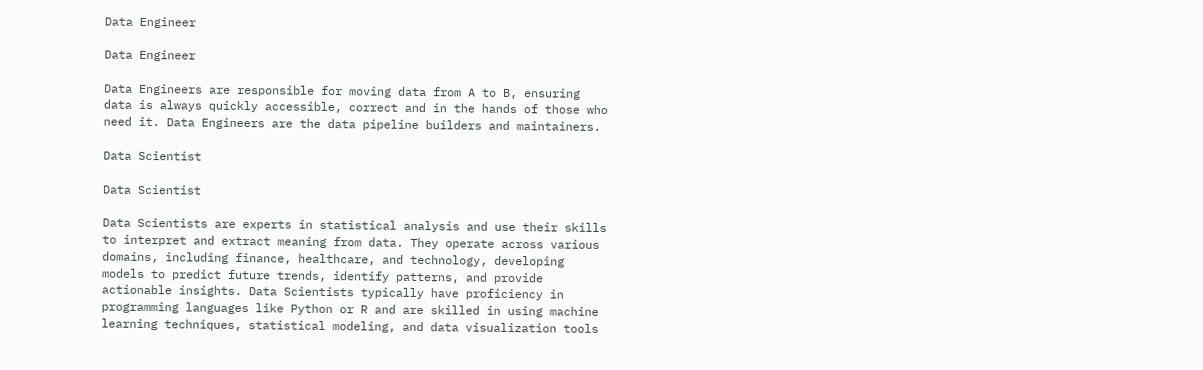Data Engineer

Data Engineer

Data Engineers are responsible for moving data from A to B, ensuring data is always quickly accessible, correct and in the hands of those who need it. Data Engineers are the data pipeline builders and maintainers.

Data Scientist

Data Scientist

Data Scientists are experts in statistical analysis and use their skills to interpret and extract meaning from data. They operate across various domains, including finance, healthcare, and technology, developing models to predict future trends, identify patterns, and provide actionable insights. Data Scientists typically have proficiency in programming languages like Python or R and are skilled in using machine learning techniques, statistical modeling, and data visualization tools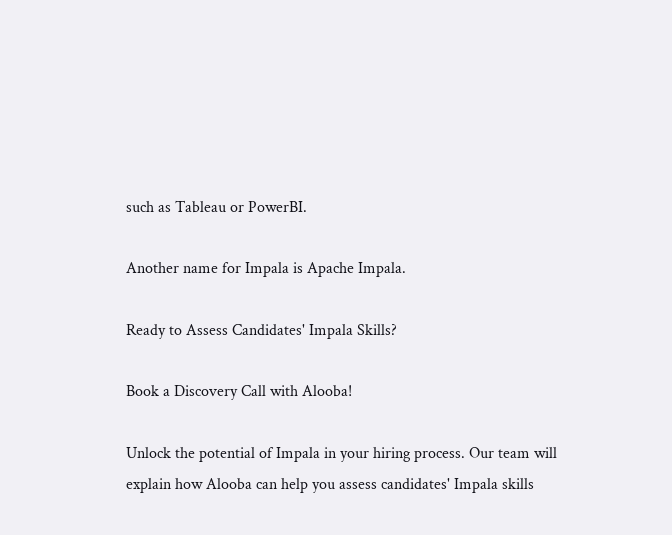such as Tableau or PowerBI.

Another name for Impala is Apache Impala.

Ready to Assess Candidates' Impala Skills?

Book a Discovery Call with Alooba!

Unlock the potential of Impala in your hiring process. Our team will explain how Alooba can help you assess candidates' Impala skills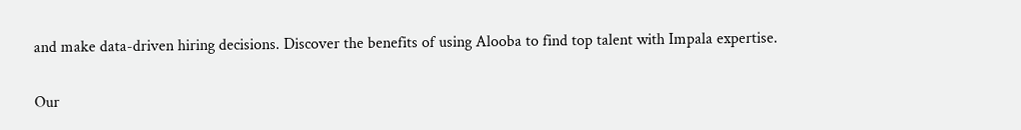and make data-driven hiring decisions. Discover the benefits of using Alooba to find top talent with Impala expertise.

Our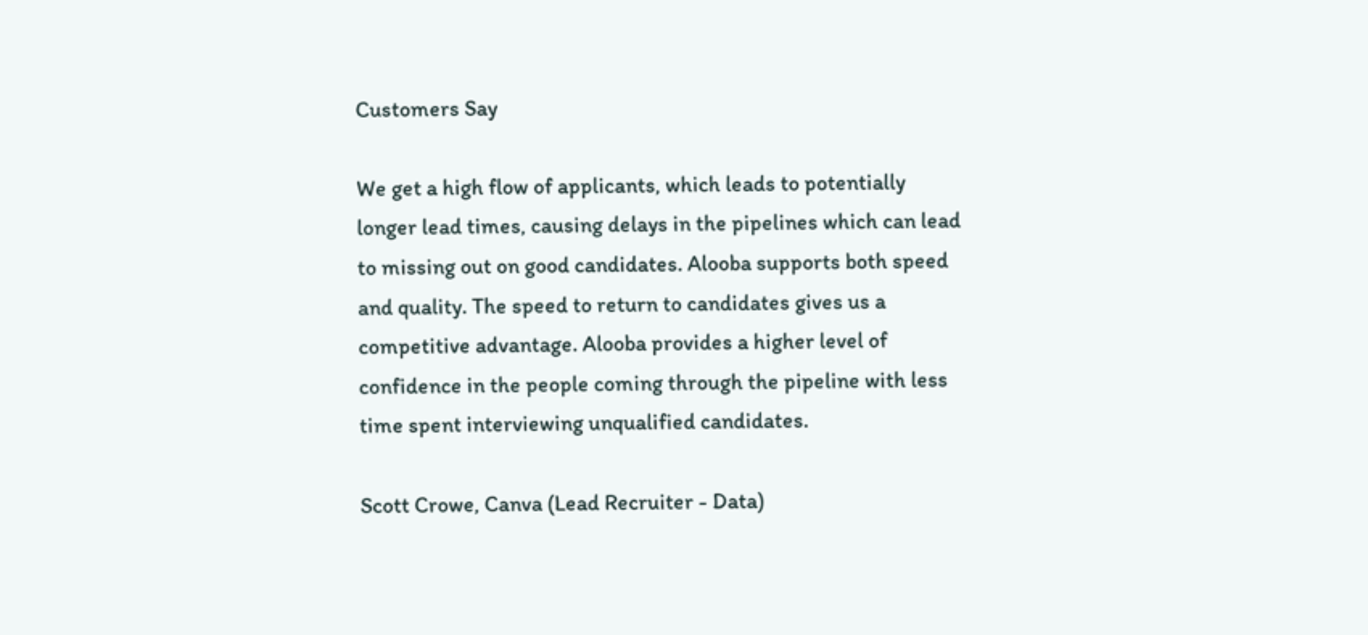Customers Say

We get a high flow of applicants, which leads to potentially longer lead times, causing delays in the pipelines which can lead to missing out on good candidates. Alooba supports both speed and quality. The speed to return to candidates gives us a competitive advantage. Alooba provides a higher level of confidence in the people coming through the pipeline with less time spent interviewing unqualified candidates.

Scott Crowe, Canva (Lead Recruiter - Data)